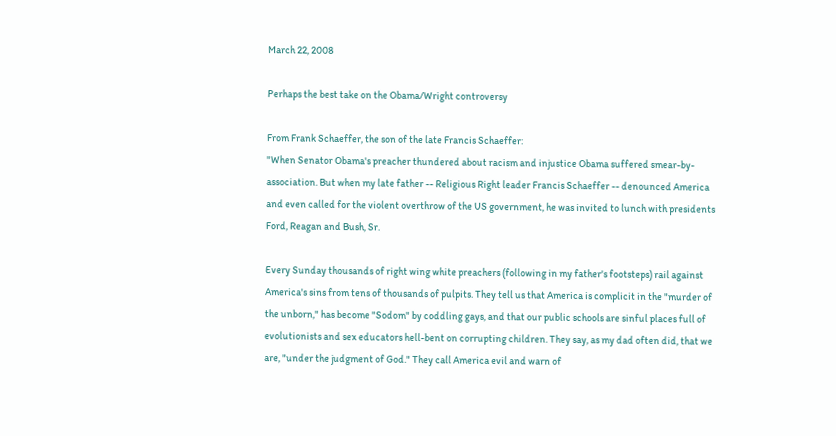March 22, 2008

Perhaps the best take on the Obama/Wright controversy

From Frank Schaeffer, the son of the late Francis Schaeffer:
"When Senator Obama's preacher thundered about racism and injustice Obama suffered smear-by-association. But when my late father -- Religious Right leader Francis Schaeffer -- denounced America and even called for the violent overthrow of the US government, he was invited to lunch with presidents Ford, Reagan and Bush, Sr.

Every Sunday thousands of right wing white preachers (following in my father's footsteps) rail against America's sins from tens of thousands of pulpits. They tell us that America is complicit in the "murder of the unborn," has become "Sodom" by coddling gays, and that our public schools are sinful places full of evolutionists and sex educators hell-bent on corrupting children. They say, as my dad often did, that we are, "under the judgment of God." They call America evil and warn of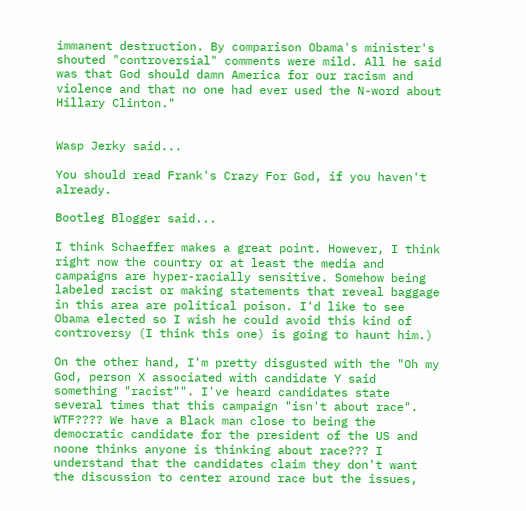immanent destruction. By comparison Obama's minister's shouted "controversial" comments were mild. All he said was that God should damn America for our racism and violence and that no one had ever used the N-word about Hillary Clinton."


Wasp Jerky said...

You should read Frank's Crazy For God, if you haven't already.

Bootleg Blogger said...

I think Schaeffer makes a great point. However, I think right now the country or at least the media and campaigns are hyper-racially sensitive. Somehow being labeled racist or making statements that reveal baggage in this area are political poison. I'd like to see Obama elected so I wish he could avoid this kind of controversy (I think this one) is going to haunt him.)

On the other hand, I'm pretty disgusted with the "Oh my God, person X associated with candidate Y said something "racist"". I've heard candidates state several times that this campaign "isn't about race". WTF???? We have a Black man close to being the democratic candidate for the president of the US and noone thinks anyone is thinking about race??? I understand that the candidates claim they don't want the discussion to center around race but the issues,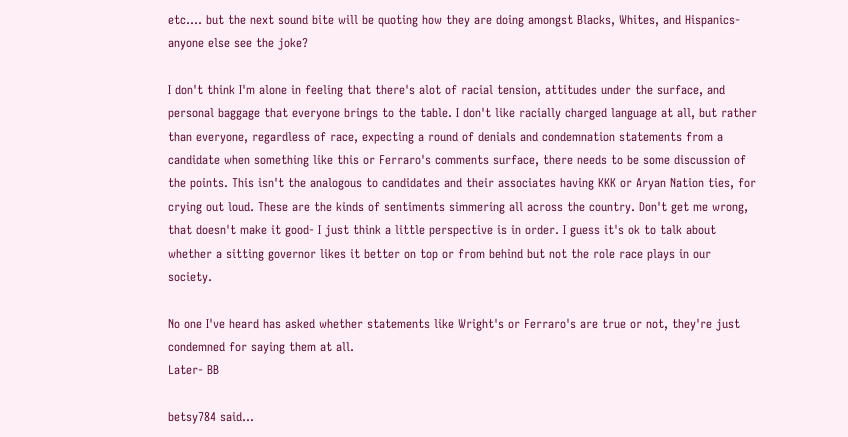etc.... but the next sound bite will be quoting how they are doing amongst Blacks, Whites, and Hispanics- anyone else see the joke?

I don't think I'm alone in feeling that there's alot of racial tension, attitudes under the surface, and personal baggage that everyone brings to the table. I don't like racially charged language at all, but rather than everyone, regardless of race, expecting a round of denials and condemnation statements from a candidate when something like this or Ferraro's comments surface, there needs to be some discussion of the points. This isn't the analogous to candidates and their associates having KKK or Aryan Nation ties, for crying out loud. These are the kinds of sentiments simmering all across the country. Don't get me wrong, that doesn't make it good- I just think a little perspective is in order. I guess it's ok to talk about whether a sitting governor likes it better on top or from behind but not the role race plays in our society.

No one I've heard has asked whether statements like Wright's or Ferraro's are true or not, they're just condemned for saying them at all.
Later- BB

betsy784 said...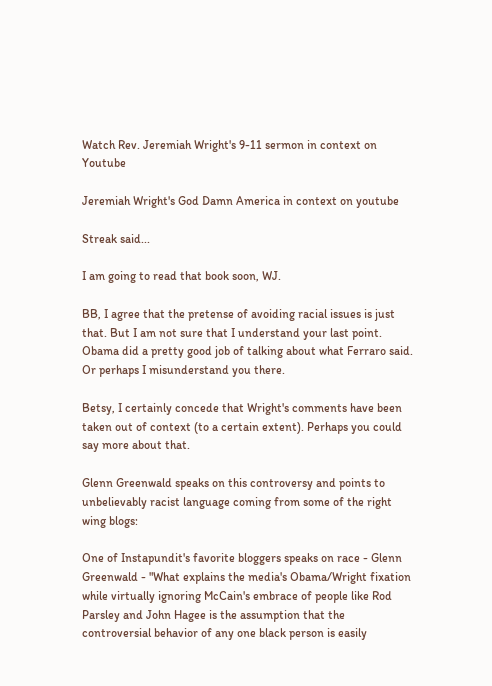Watch Rev. Jeremiah Wright's 9-11 sermon in context on Youtube

Jeremiah Wright's God Damn America in context on youtube

Streak said...

I am going to read that book soon, WJ.

BB, I agree that the pretense of avoiding racial issues is just that. But I am not sure that I understand your last point. Obama did a pretty good job of talking about what Ferraro said. Or perhaps I misunderstand you there.

Betsy, I certainly concede that Wright's comments have been taken out of context (to a certain extent). Perhaps you could say more about that.

Glenn Greenwald speaks on this controversy and points to unbelievably racist language coming from some of the right wing blogs:

One of Instapundit's favorite bloggers speaks on race - Glenn Greenwald - "What explains the media's Obama/Wright fixation while virtually ignoring McCain's embrace of people like Rod Parsley and John Hagee is the assumption that the controversial behavior of any one black person is easily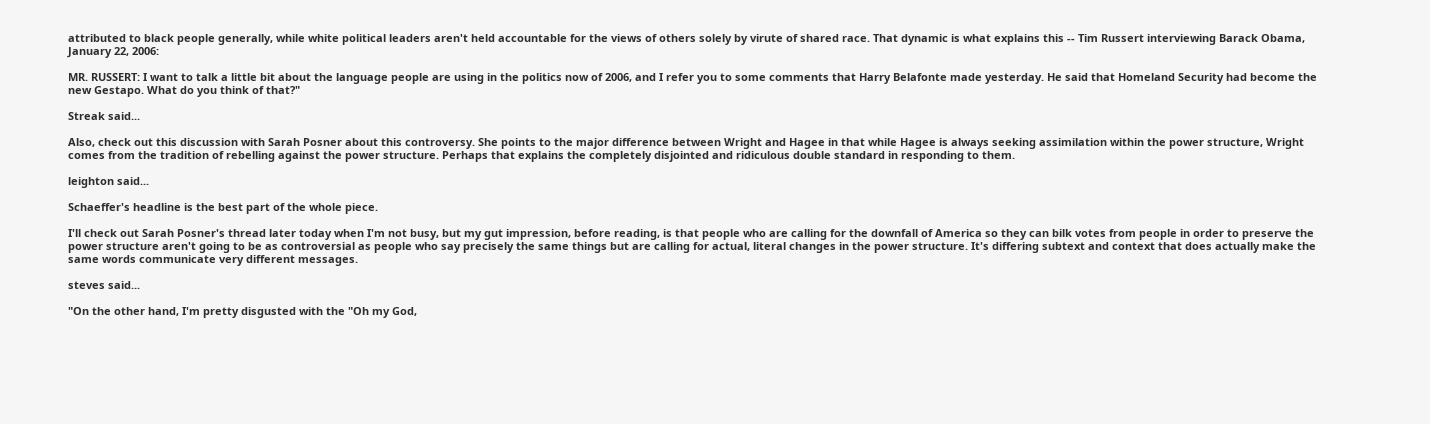attributed to black people generally, while white political leaders aren't held accountable for the views of others solely by virute of shared race. That dynamic is what explains this -- Tim Russert interviewing Barack Obama, January 22, 2006:

MR. RUSSERT: I want to talk a little bit about the language people are using in the politics now of 2006, and I refer you to some comments that Harry Belafonte made yesterday. He said that Homeland Security had become the new Gestapo. What do you think of that?"

Streak said...

Also, check out this discussion with Sarah Posner about this controversy. She points to the major difference between Wright and Hagee in that while Hagee is always seeking assimilation within the power structure, Wright comes from the tradition of rebelling against the power structure. Perhaps that explains the completely disjointed and ridiculous double standard in responding to them.

leighton said...

Schaeffer's headline is the best part of the whole piece.

I'll check out Sarah Posner's thread later today when I'm not busy, but my gut impression, before reading, is that people who are calling for the downfall of America so they can bilk votes from people in order to preserve the power structure aren't going to be as controversial as people who say precisely the same things but are calling for actual, literal changes in the power structure. It's differing subtext and context that does actually make the same words communicate very different messages.

steves said...

"On the other hand, I'm pretty disgusted with the "Oh my God,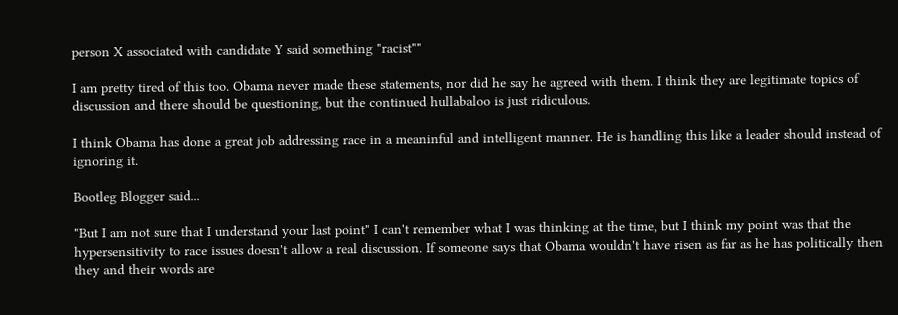person X associated with candidate Y said something "racist""

I am pretty tired of this too. Obama never made these statements, nor did he say he agreed with them. I think they are legitimate topics of discussion and there should be questioning, but the continued hullabaloo is just ridiculous.

I think Obama has done a great job addressing race in a meaninful and intelligent manner. He is handling this like a leader should instead of ignoring it.

Bootleg Blogger said...

"But I am not sure that I understand your last point" I can't remember what I was thinking at the time, but I think my point was that the hypersensitivity to race issues doesn't allow a real discussion. If someone says that Obama wouldn't have risen as far as he has politically then they and their words are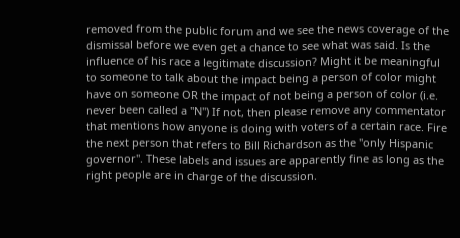removed from the public forum and we see the news coverage of the dismissal before we even get a chance to see what was said. Is the influence of his race a legitimate discussion? Might it be meaningful to someone to talk about the impact being a person of color might have on someone OR the impact of not being a person of color (i.e. never been called a "N") If not, then please remove any commentator that mentions how anyone is doing with voters of a certain race. Fire the next person that refers to Bill Richardson as the "only Hispanic governor". These labels and issues are apparently fine as long as the right people are in charge of the discussion.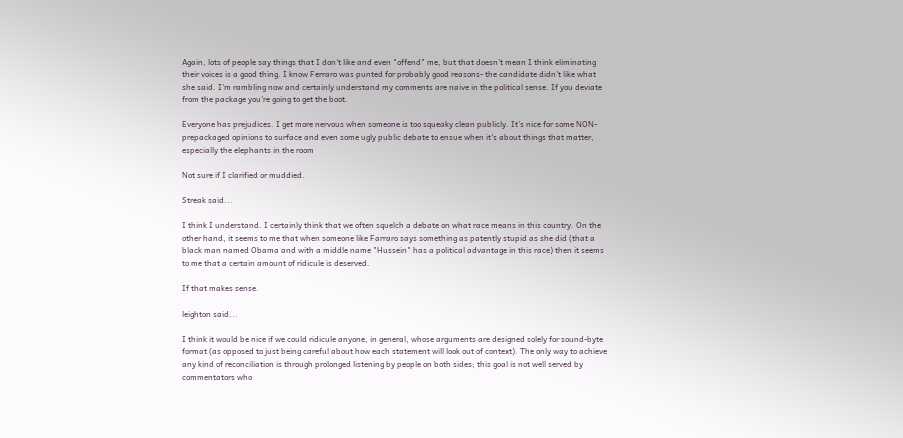Again, lots of people say things that I don't like and even "offend" me, but that doesn't mean I think eliminating their voices is a good thing. I know Ferraro was punted for probably good reasons- the candidate didn't like what she said. I'm rambling now and certainly understand my comments are naive in the political sense. If you deviate from the package you're going to get the boot.

Everyone has prejudices. I get more nervous when someone is too squeaky clean publicly. It's nice for some NON-prepackaged opinions to surface and even some ugly public debate to ensue when it's about things that matter, especially the elephants in the room

Not sure if I clarified or muddied.

Streak said...

I think I understand. I certainly think that we often squelch a debate on what race means in this country. On the other hand, it seems to me that when someone like Farraro says something as patently stupid as she did (that a black man named Obama and with a middle name "Hussein" has a political advantage in this race) then it seems to me that a certain amount of ridicule is deserved.

If that makes sense.

leighton said...

I think it would be nice if we could ridicule anyone, in general, whose arguments are designed solely for sound-byte format (as opposed to just being careful about how each statement will look out of context). The only way to achieve any kind of reconciliation is through prolonged listening by people on both sides; this goal is not well served by commentators who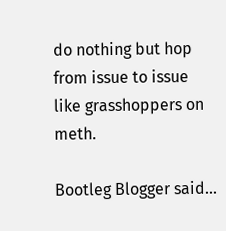do nothing but hop from issue to issue like grasshoppers on meth.

Bootleg Blogger said...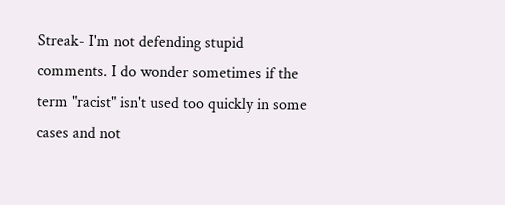Streak- I'm not defending stupid comments. I do wonder sometimes if the term "racist" isn't used too quickly in some cases and not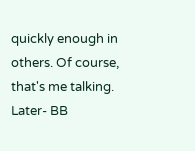quickly enough in others. Of course, that's me talking.
Later- BB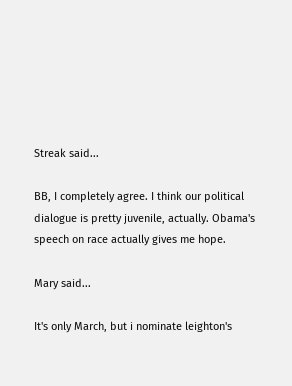Streak said...

BB, I completely agree. I think our political dialogue is pretty juvenile, actually. Obama's speech on race actually gives me hope.

Mary said...

It's only March, but i nominate leighton's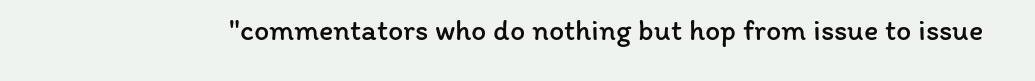"commentators who do nothing but hop from issue to issue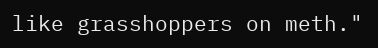like grasshoppers on meth."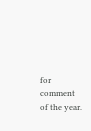for comment of the year.